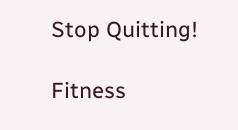Stop Quitting!

Fitness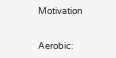Motivation


Aerobic: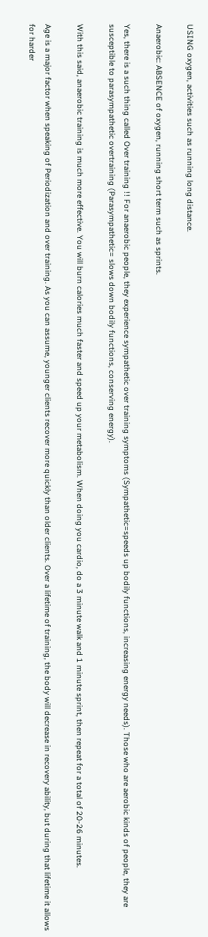USING oxygen, activities such as running long distance.

Anaerobic: ABSENCE of oxygen, running short term such as sprints.

Yes, there is a such thing called Over training !! For anaerobic people, they experience sympathetic over training symptoms (Sympathetic=speeds up bodily functions, increasing energy needs). Those who are aerobic kinds of people, they are susceptible to parasympathetic overtraining (Parasympathetic= slows down bodily functions, conserving energy).

With this said, anaerobic training is much more effective. You will burn calories much faster and speed up your metabolism. When doing you cardio, do a 3 minute walk and 1 minute sprint, then repeat for a total of 20-26 minutes.

Age is a major factor when speaking of Periodization and over training. As you can assume, younger clients recover more quickly than older clients. Over a lifetime of training, the body will decrease in recovery ability, but during that lifetime it allows for harder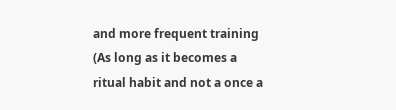and more frequent training (As long as it becomes a ritual habit and not a once a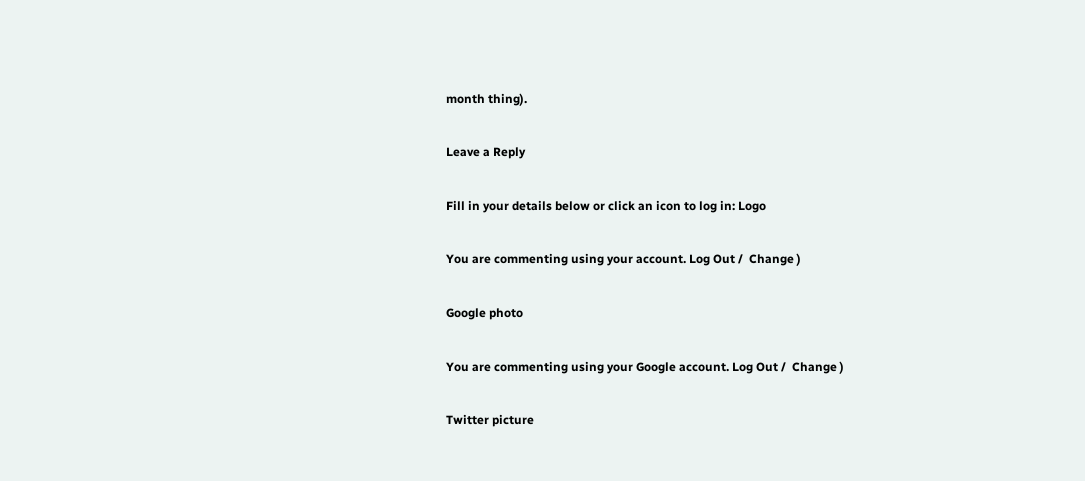month thing).

Leave a Reply

Fill in your details below or click an icon to log in: Logo

You are commenting using your account. Log Out /  Change )

Google photo

You are commenting using your Google account. Log Out /  Change )

Twitter picture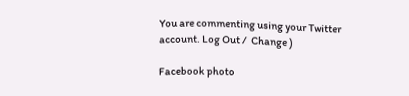You are commenting using your Twitter account. Log Out /  Change )

Facebook photo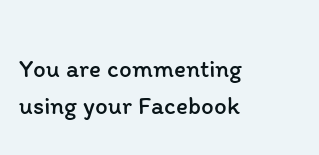You are commenting using your Facebook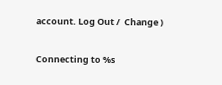account. Log Out /  Change )

Connecting to %s